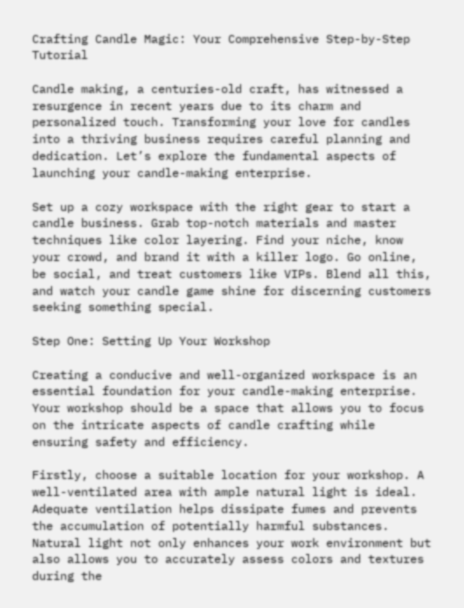Crafting Candle Magic: Your Comprehensive Step-by-Step Tutorial

Candle making, a centuries-old craft, has witnessed a resurgence in recent years due to its charm and personalized touch. Transforming your love for candles into a thriving business requires careful planning and dedication. Let’s explore the fundamental aspects of launching your candle-making enterprise.

Set up a cozy workspace with the right gear to start a candle business. Grab top-notch materials and master techniques like color layering. Find your niche, know your crowd, and brand it with a killer logo. Go online, be social, and treat customers like VIPs. Blend all this, and watch your candle game shine for discerning customers seeking something special.

Step One: Setting Up Your Workshop

Creating a conducive and well-organized workspace is an essential foundation for your candle-making enterprise. Your workshop should be a space that allows you to focus on the intricate aspects of candle crafting while ensuring safety and efficiency.

Firstly, choose a suitable location for your workshop. A well-ventilated area with ample natural light is ideal. Adequate ventilation helps dissipate fumes and prevents the accumulation of potentially harmful substances. Natural light not only enhances your work environment but also allows you to accurately assess colors and textures during the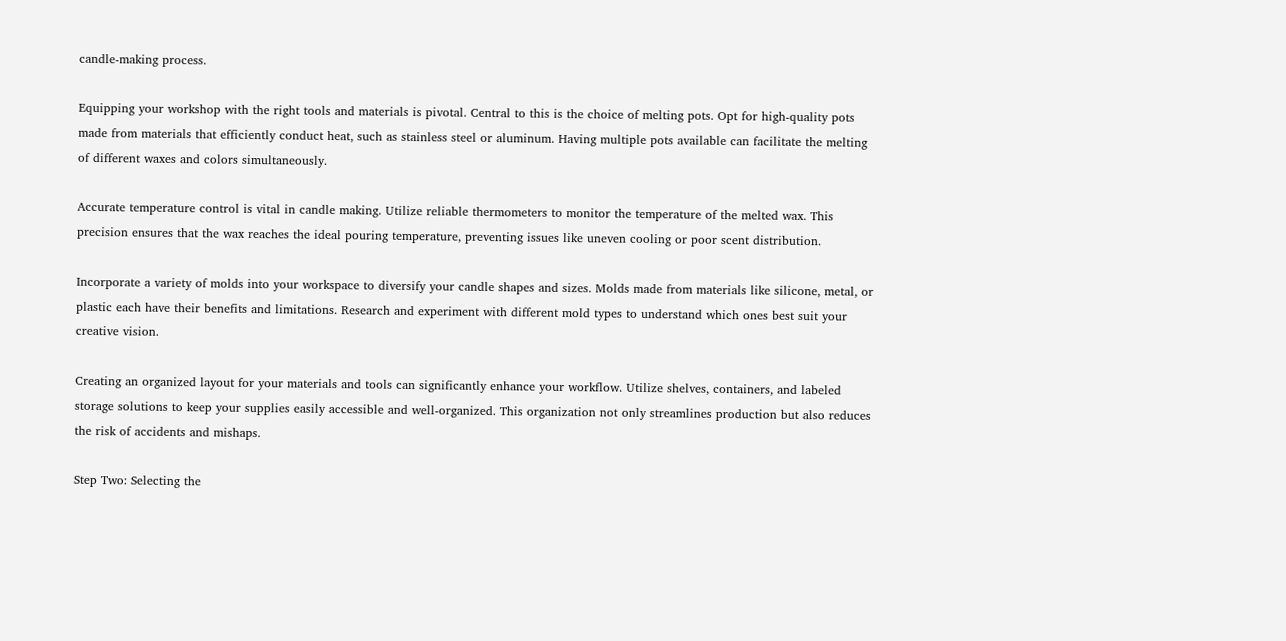candle-making process.

Equipping your workshop with the right tools and materials is pivotal. Central to this is the choice of melting pots. Opt for high-quality pots made from materials that efficiently conduct heat, such as stainless steel or aluminum. Having multiple pots available can facilitate the melting of different waxes and colors simultaneously.

Accurate temperature control is vital in candle making. Utilize reliable thermometers to monitor the temperature of the melted wax. This precision ensures that the wax reaches the ideal pouring temperature, preventing issues like uneven cooling or poor scent distribution.

Incorporate a variety of molds into your workspace to diversify your candle shapes and sizes. Molds made from materials like silicone, metal, or plastic each have their benefits and limitations. Research and experiment with different mold types to understand which ones best suit your creative vision.

Creating an organized layout for your materials and tools can significantly enhance your workflow. Utilize shelves, containers, and labeled storage solutions to keep your supplies easily accessible and well-organized. This organization not only streamlines production but also reduces the risk of accidents and mishaps.

Step Two: Selecting the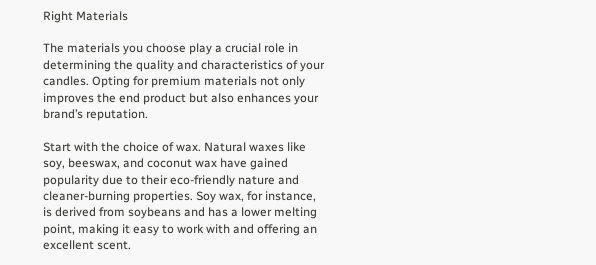Right Materials

The materials you choose play a crucial role in determining the quality and characteristics of your candles. Opting for premium materials not only improves the end product but also enhances your brand’s reputation.

Start with the choice of wax. Natural waxes like soy, beeswax, and coconut wax have gained popularity due to their eco-friendly nature and cleaner-burning properties. Soy wax, for instance, is derived from soybeans and has a lower melting point, making it easy to work with and offering an excellent scent.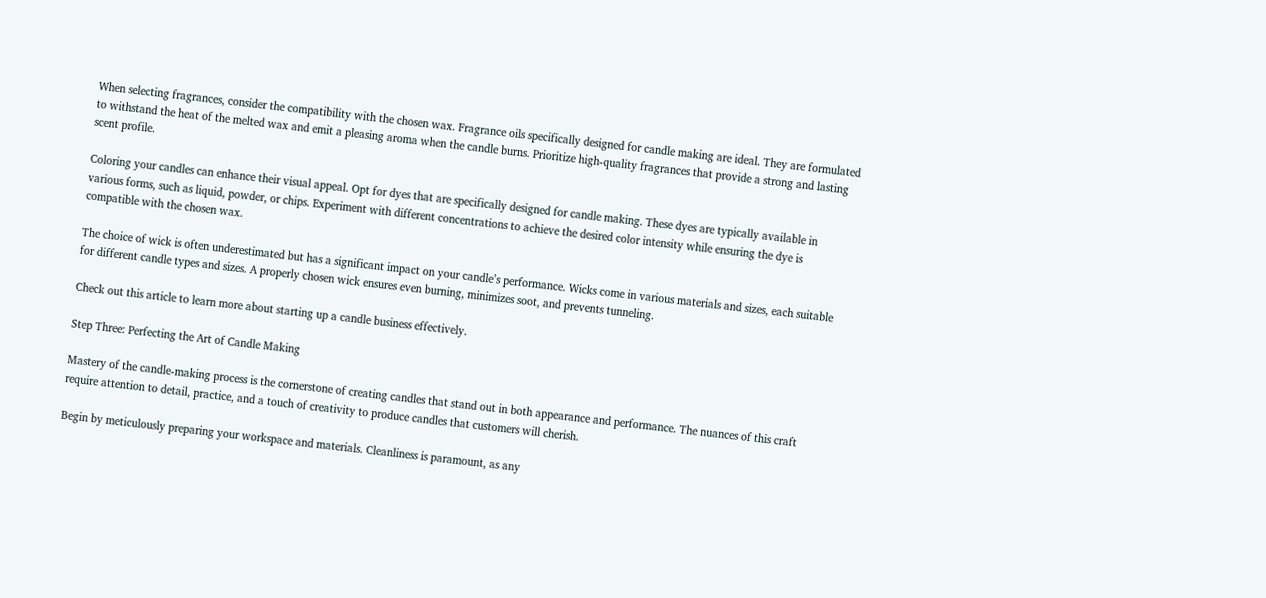When selecting fragrances, consider the compatibility with the chosen wax. Fragrance oils specifically designed for candle making are ideal. They are formulated to withstand the heat of the melted wax and emit a pleasing aroma when the candle burns. Prioritize high-quality fragrances that provide a strong and lasting scent profile.

Coloring your candles can enhance their visual appeal. Opt for dyes that are specifically designed for candle making. These dyes are typically available in various forms, such as liquid, powder, or chips. Experiment with different concentrations to achieve the desired color intensity while ensuring the dye is compatible with the chosen wax.

The choice of wick is often underestimated but has a significant impact on your candle’s performance. Wicks come in various materials and sizes, each suitable for different candle types and sizes. A properly chosen wick ensures even burning, minimizes soot, and prevents tunneling.

Check out this article to learn more about starting up a candle business effectively.

Step Three: Perfecting the Art of Candle Making

Mastery of the candle-making process is the cornerstone of creating candles that stand out in both appearance and performance. The nuances of this craft require attention to detail, practice, and a touch of creativity to produce candles that customers will cherish.

Begin by meticulously preparing your workspace and materials. Cleanliness is paramount, as any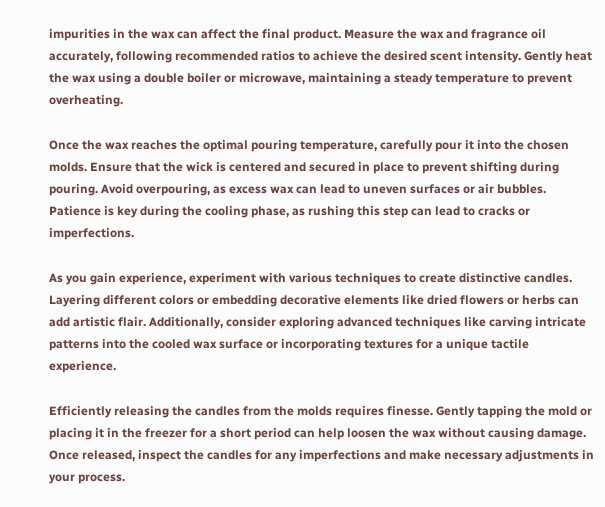impurities in the wax can affect the final product. Measure the wax and fragrance oil accurately, following recommended ratios to achieve the desired scent intensity. Gently heat the wax using a double boiler or microwave, maintaining a steady temperature to prevent overheating.

Once the wax reaches the optimal pouring temperature, carefully pour it into the chosen molds. Ensure that the wick is centered and secured in place to prevent shifting during pouring. Avoid overpouring, as excess wax can lead to uneven surfaces or air bubbles. Patience is key during the cooling phase, as rushing this step can lead to cracks or imperfections.

As you gain experience, experiment with various techniques to create distinctive candles. Layering different colors or embedding decorative elements like dried flowers or herbs can add artistic flair. Additionally, consider exploring advanced techniques like carving intricate patterns into the cooled wax surface or incorporating textures for a unique tactile experience.

Efficiently releasing the candles from the molds requires finesse. Gently tapping the mold or placing it in the freezer for a short period can help loosen the wax without causing damage. Once released, inspect the candles for any imperfections and make necessary adjustments in your process.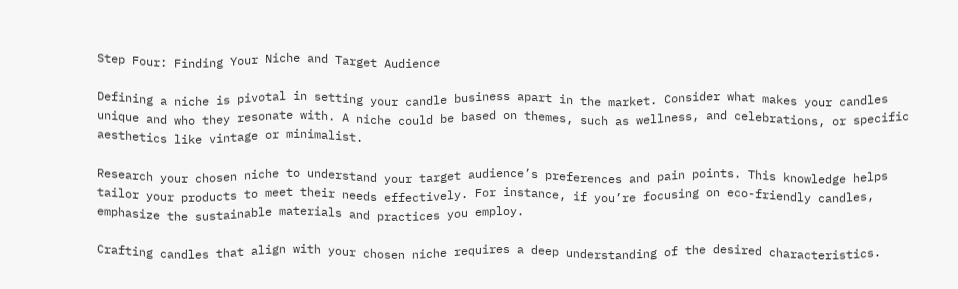Step Four: Finding Your Niche and Target Audience

Defining a niche is pivotal in setting your candle business apart in the market. Consider what makes your candles unique and who they resonate with. A niche could be based on themes, such as wellness, and celebrations, or specific aesthetics like vintage or minimalist.

Research your chosen niche to understand your target audience’s preferences and pain points. This knowledge helps tailor your products to meet their needs effectively. For instance, if you’re focusing on eco-friendly candles, emphasize the sustainable materials and practices you employ.

Crafting candles that align with your chosen niche requires a deep understanding of the desired characteristics.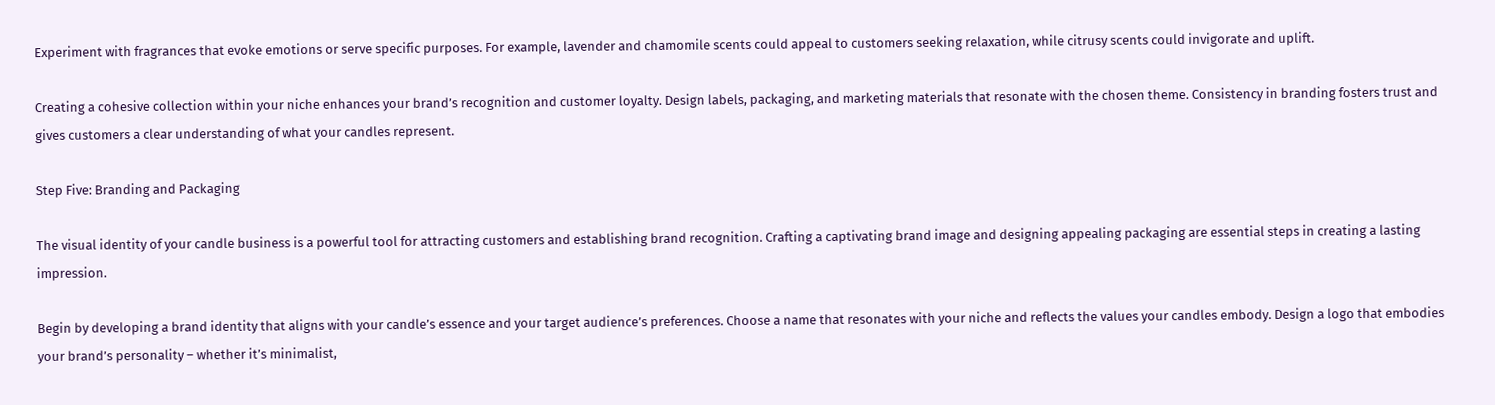Experiment with fragrances that evoke emotions or serve specific purposes. For example, lavender and chamomile scents could appeal to customers seeking relaxation, while citrusy scents could invigorate and uplift.

Creating a cohesive collection within your niche enhances your brand’s recognition and customer loyalty. Design labels, packaging, and marketing materials that resonate with the chosen theme. Consistency in branding fosters trust and gives customers a clear understanding of what your candles represent.

Step Five: Branding and Packaging

The visual identity of your candle business is a powerful tool for attracting customers and establishing brand recognition. Crafting a captivating brand image and designing appealing packaging are essential steps in creating a lasting impression.

Begin by developing a brand identity that aligns with your candle’s essence and your target audience’s preferences. Choose a name that resonates with your niche and reflects the values your candles embody. Design a logo that embodies your brand’s personality – whether it’s minimalist,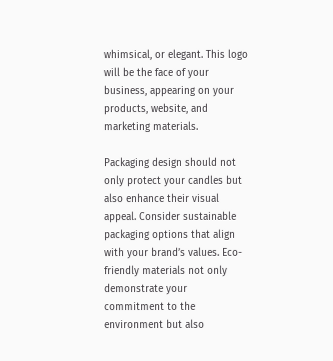whimsical, or elegant. This logo will be the face of your business, appearing on your products, website, and marketing materials.

Packaging design should not only protect your candles but also enhance their visual appeal. Consider sustainable packaging options that align with your brand’s values. Eco-friendly materials not only demonstrate your commitment to the environment but also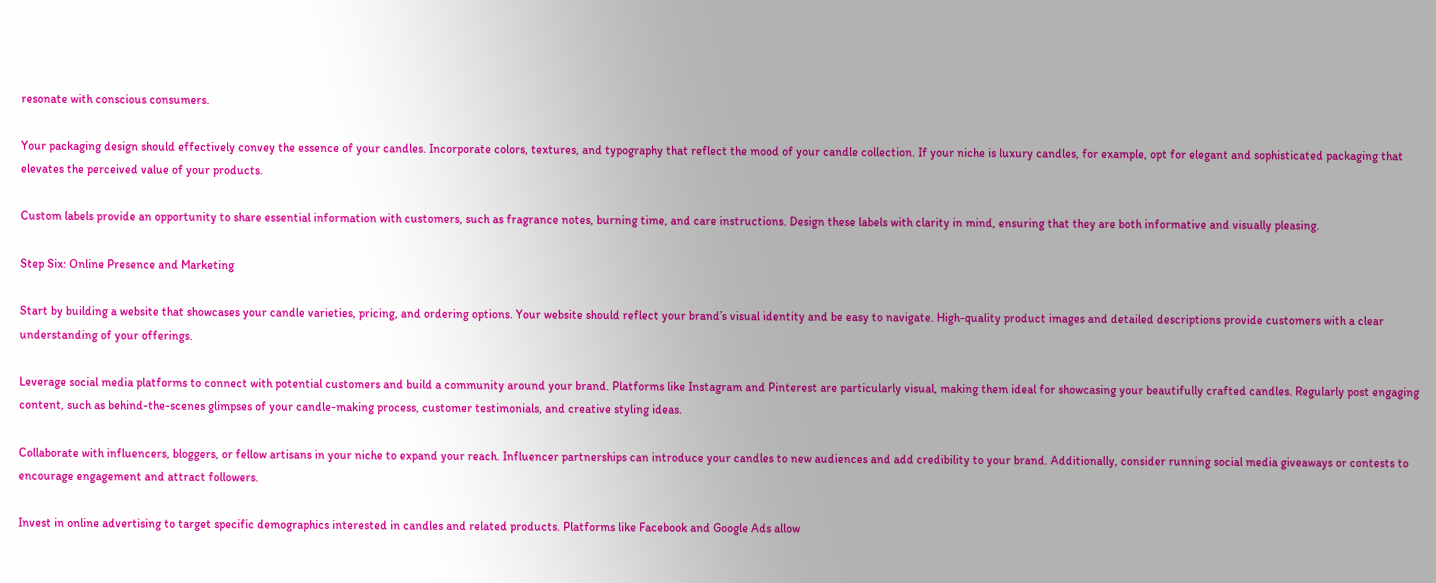resonate with conscious consumers.

Your packaging design should effectively convey the essence of your candles. Incorporate colors, textures, and typography that reflect the mood of your candle collection. If your niche is luxury candles, for example, opt for elegant and sophisticated packaging that elevates the perceived value of your products.

Custom labels provide an opportunity to share essential information with customers, such as fragrance notes, burning time, and care instructions. Design these labels with clarity in mind, ensuring that they are both informative and visually pleasing.

Step Six: Online Presence and Marketing

Start by building a website that showcases your candle varieties, pricing, and ordering options. Your website should reflect your brand’s visual identity and be easy to navigate. High-quality product images and detailed descriptions provide customers with a clear understanding of your offerings.

Leverage social media platforms to connect with potential customers and build a community around your brand. Platforms like Instagram and Pinterest are particularly visual, making them ideal for showcasing your beautifully crafted candles. Regularly post engaging content, such as behind-the-scenes glimpses of your candle-making process, customer testimonials, and creative styling ideas.

Collaborate with influencers, bloggers, or fellow artisans in your niche to expand your reach. Influencer partnerships can introduce your candles to new audiences and add credibility to your brand. Additionally, consider running social media giveaways or contests to encourage engagement and attract followers.

Invest in online advertising to target specific demographics interested in candles and related products. Platforms like Facebook and Google Ads allow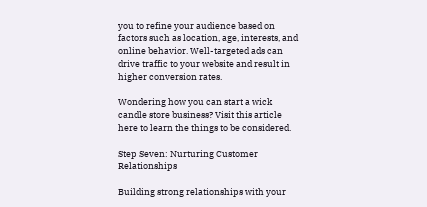you to refine your audience based on factors such as location, age, interests, and online behavior. Well-targeted ads can drive traffic to your website and result in higher conversion rates.

Wondering how you can start a wick candle store business? Visit this article here to learn the things to be considered.

Step Seven: Nurturing Customer Relationships

Building strong relationships with your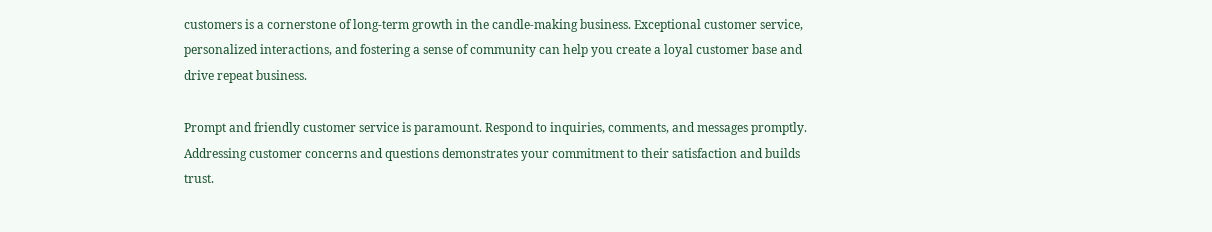customers is a cornerstone of long-term growth in the candle-making business. Exceptional customer service, personalized interactions, and fostering a sense of community can help you create a loyal customer base and drive repeat business.

Prompt and friendly customer service is paramount. Respond to inquiries, comments, and messages promptly. Addressing customer concerns and questions demonstrates your commitment to their satisfaction and builds trust.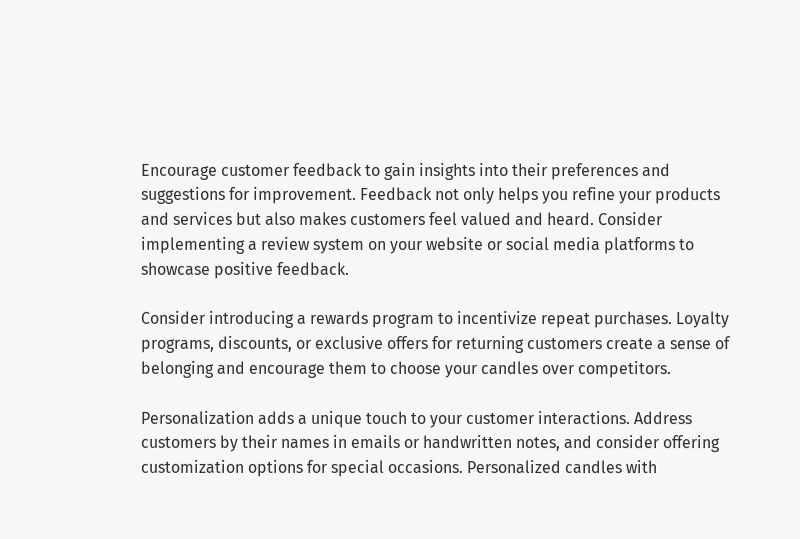Encourage customer feedback to gain insights into their preferences and suggestions for improvement. Feedback not only helps you refine your products and services but also makes customers feel valued and heard. Consider implementing a review system on your website or social media platforms to showcase positive feedback.

Consider introducing a rewards program to incentivize repeat purchases. Loyalty programs, discounts, or exclusive offers for returning customers create a sense of belonging and encourage them to choose your candles over competitors.

Personalization adds a unique touch to your customer interactions. Address customers by their names in emails or handwritten notes, and consider offering customization options for special occasions. Personalized candles with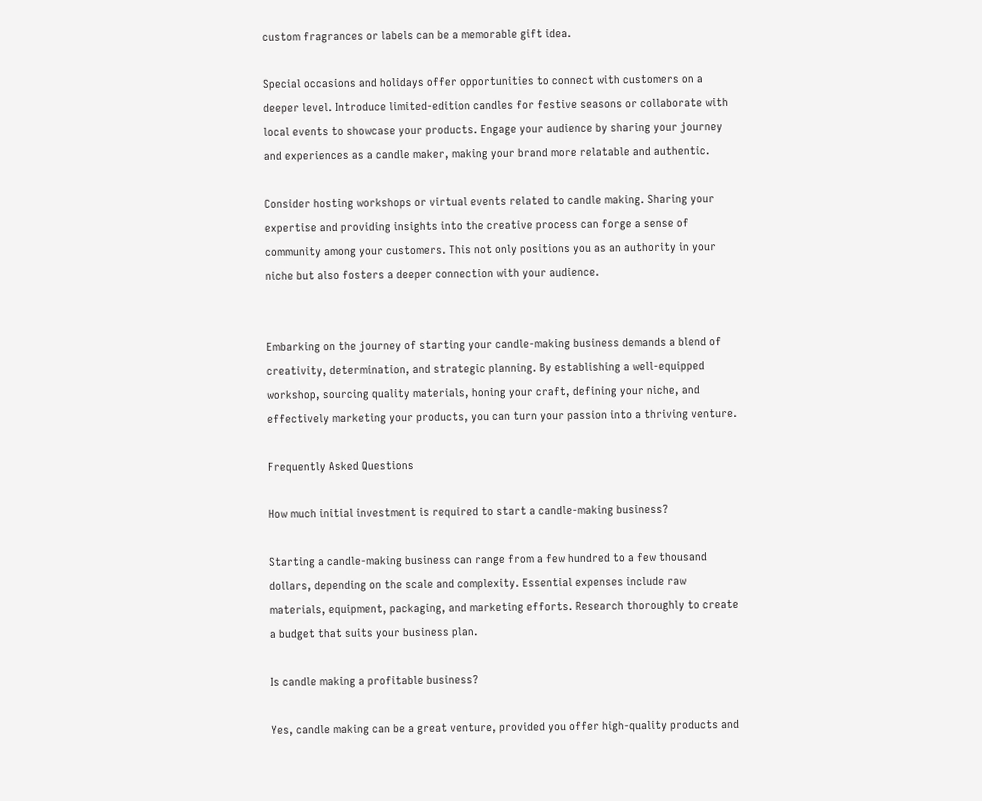custom fragrances or labels can be a memorable gift idea.

Special occasions and holidays offer opportunities to connect with customers on a deeper level. Introduce limited-edition candles for festive seasons or collaborate with local events to showcase your products. Engage your audience by sharing your journey and experiences as a candle maker, making your brand more relatable and authentic.

Consider hosting workshops or virtual events related to candle making. Sharing your expertise and providing insights into the creative process can forge a sense of community among your customers. This not only positions you as an authority in your niche but also fosters a deeper connection with your audience.


Embarking on the journey of starting your candle-making business demands a blend of creativity, determination, and strategic planning. By establishing a well-equipped workshop, sourcing quality materials, honing your craft, defining your niche, and effectively marketing your products, you can turn your passion into a thriving venture.

Frequently Asked Questions

How much initial investment is required to start a candle-making business?

Starting a candle-making business can range from a few hundred to a few thousand dollars, depending on the scale and complexity. Essential expenses include raw materials, equipment, packaging, and marketing efforts. Research thoroughly to create a budget that suits your business plan.

Is candle making a profitable business?

Yes, candle making can be a great venture, provided you offer high-quality products and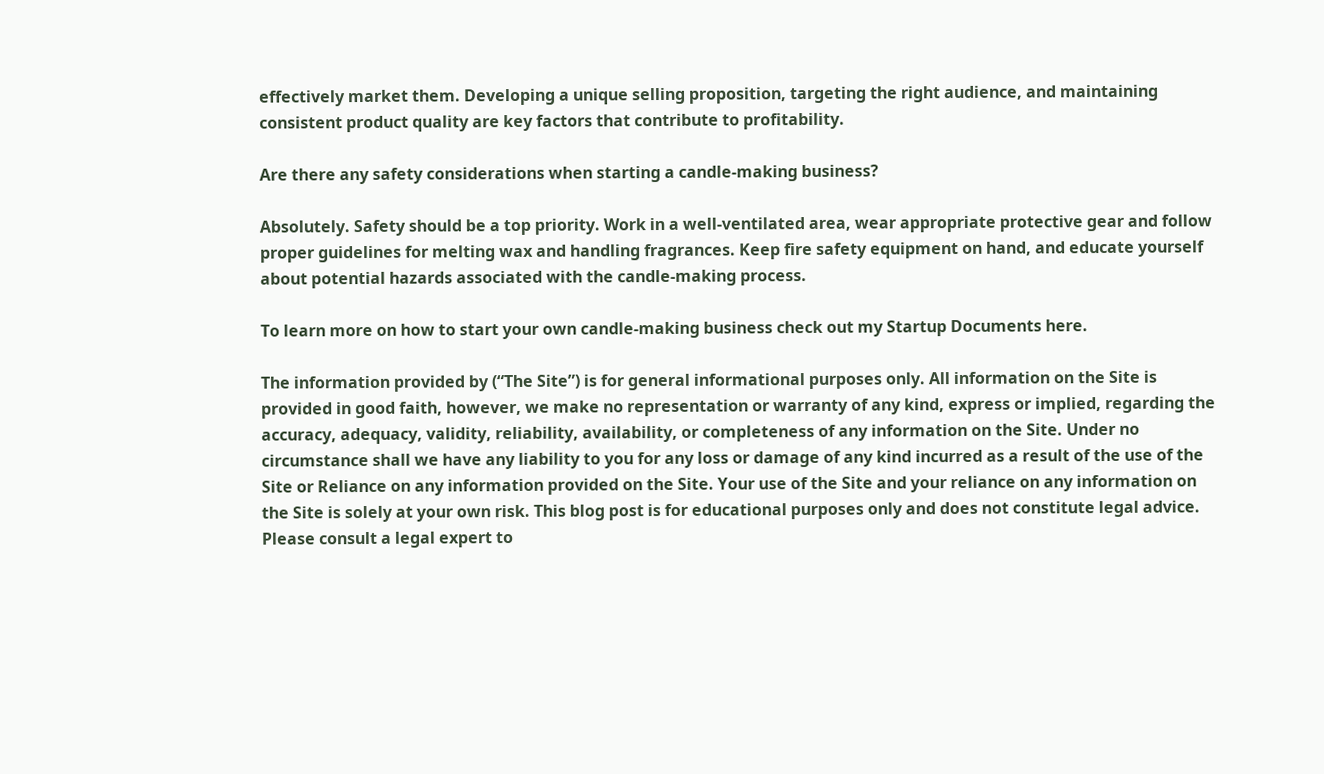effectively market them. Developing a unique selling proposition, targeting the right audience, and maintaining consistent product quality are key factors that contribute to profitability.

Are there any safety considerations when starting a candle-making business?

Absolutely. Safety should be a top priority. Work in a well-ventilated area, wear appropriate protective gear and follow proper guidelines for melting wax and handling fragrances. Keep fire safety equipment on hand, and educate yourself about potential hazards associated with the candle-making process.

To learn more on how to start your own candle-making business check out my Startup Documents here.

The information provided by (“The Site”) is for general informational purposes only. All information on the Site is provided in good faith, however, we make no representation or warranty of any kind, express or implied, regarding the accuracy, adequacy, validity, reliability, availability, or completeness of any information on the Site. Under no circumstance shall we have any liability to you for any loss or damage of any kind incurred as a result of the use of the Site or Reliance on any information provided on the Site. Your use of the Site and your reliance on any information on the Site is solely at your own risk. This blog post is for educational purposes only and does not constitute legal advice. Please consult a legal expert to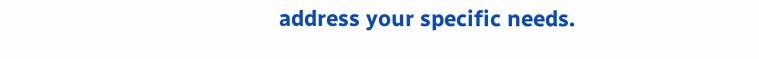address your specific needs.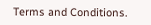Terms and Conditions.